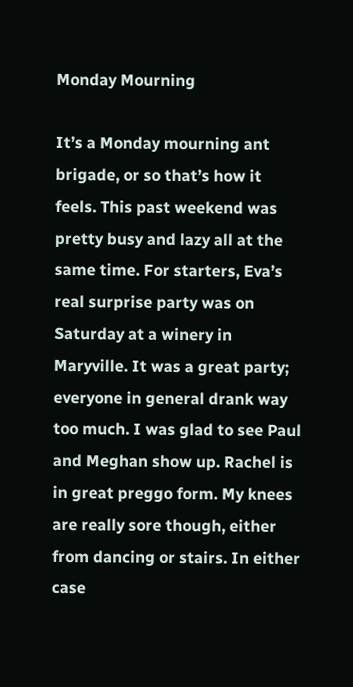Monday Mourning

It’s a Monday mourning ant brigade, or so that’s how it feels. This past weekend was pretty busy and lazy all at the same time. For starters, Eva’s real surprise party was on Saturday at a winery in Maryville. It was a great party; everyone in general drank way too much. I was glad to see Paul and Meghan show up. Rachel is in great preggo form. My knees are really sore though, either from dancing or stairs. In either case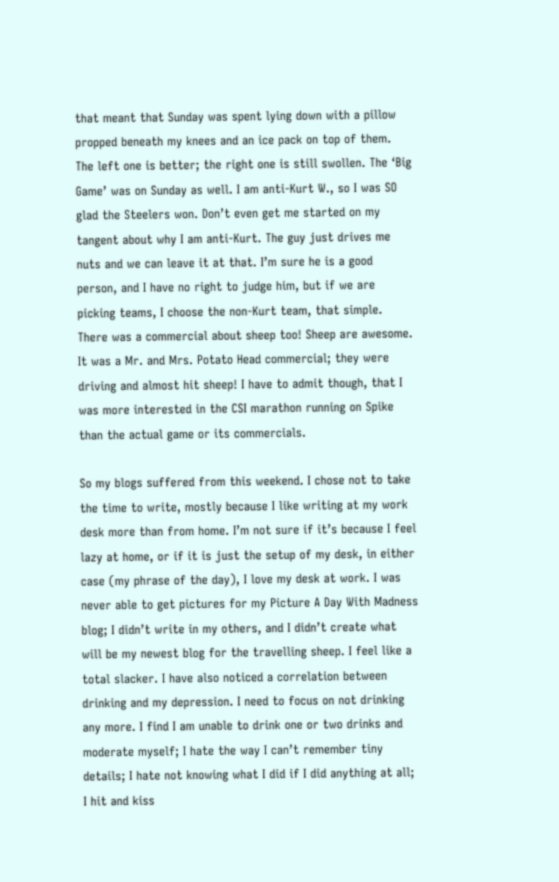that meant that Sunday was spent lying down with a pillow propped beneath my knees and an ice pack on top of them. The left one is better; the right one is still swollen. The ‘Big Game’ was on Sunday as well. I am anti-Kurt W., so I was SO glad the Steelers won. Don’t even get me started on my tangent about why I am anti-Kurt. The guy just drives me nuts and we can leave it at that. I’m sure he is a good person, and I have no right to judge him, but if we are picking teams, I choose the non-Kurt team, that simple. There was a commercial about sheep too! Sheep are awesome. It was a Mr. and Mrs. Potato Head commercial; they were driving and almost hit sheep! I have to admit though, that I was more interested in the CSI marathon running on Spike than the actual game or its commercials.

So my blogs suffered from this weekend. I chose not to take the time to write, mostly because I like writing at my work desk more than from home. I’m not sure if it’s because I feel lazy at home, or if it is just the setup of my desk, in either case (my phrase of the day), I love my desk at work. I was never able to get pictures for my Picture A Day With Madness blog; I didn’t write in my others, and I didn’t create what will be my newest blog for the travelling sheep. I feel like a total slacker. I have also noticed a correlation between drinking and my depression. I need to focus on not drinking any more. I find I am unable to drink one or two drinks and moderate myself; I hate the way I can’t remember tiny details; I hate not knowing what I did if I did anything at all; I hit and kiss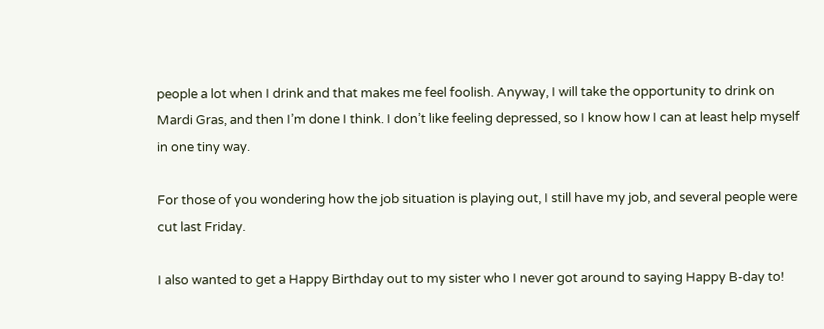people a lot when I drink and that makes me feel foolish. Anyway, I will take the opportunity to drink on Mardi Gras, and then I’m done I think. I don’t like feeling depressed, so I know how I can at least help myself in one tiny way.

For those of you wondering how the job situation is playing out, I still have my job, and several people were cut last Friday.

I also wanted to get a Happy Birthday out to my sister who I never got around to saying Happy B-day to!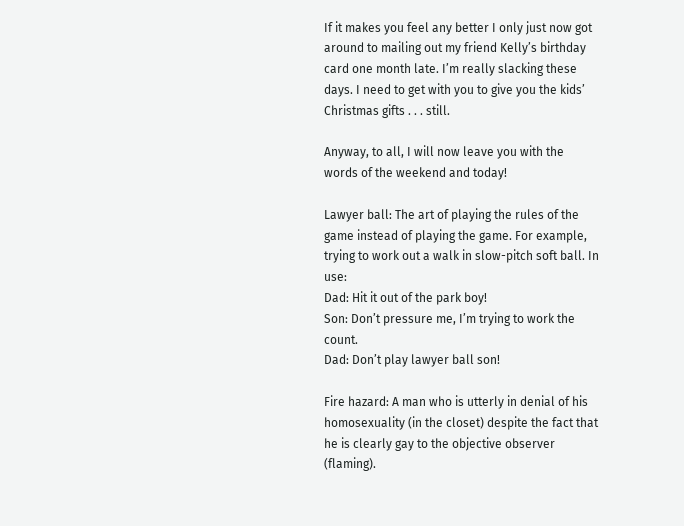If it makes you feel any better I only just now got around to mailing out my friend Kelly’s birthday card one month late. I’m really slacking these days. I need to get with you to give you the kids’ Christmas gifts . . . still.

Anyway, to all, I will now leave you with the words of the weekend and today!

Lawyer ball: The art of playing the rules of the game instead of playing the game. For example, trying to work out a walk in slow-pitch soft ball. In use:
Dad: Hit it out of the park boy!
Son: Don’t pressure me, I’m trying to work the count.
Dad: Don’t play lawyer ball son!

Fire hazard: A man who is utterly in denial of his homosexuality (in the closet) despite the fact that he is clearly gay to the objective observer (flaming).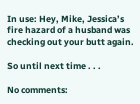In use: Hey, Mike, Jessica’s fire hazard of a husband was checking out your butt again.

So until next time . . .

No comments: